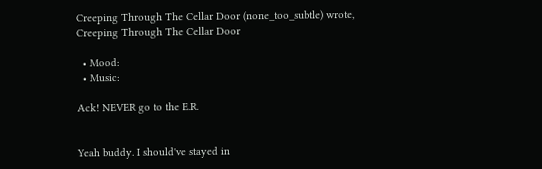Creeping Through The Cellar Door (none_too_subtle) wrote,
Creeping Through The Cellar Door

  • Mood:
  • Music:

Ack! NEVER go to the E.R.


Yeah buddy. I should've stayed in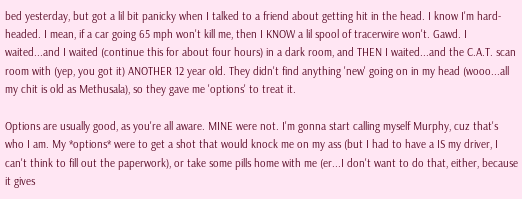bed yesterday, but got a lil bit panicky when I talked to a friend about getting hit in the head. I know I'm hard-headed. I mean, if a car going 65 mph won't kill me, then I KNOW a lil spool of tracerwire won't. Gawd. I waited...and I waited (continue this for about four hours) in a dark room, and THEN I waited...and the C.A.T. scan room with (yep, you got it) ANOTHER 12 year old. They didn't find anything 'new' going on in my head (wooo...all my chit is old as Methusala), so they gave me 'options' to treat it.

Options are usually good, as you're all aware. MINE were not. I'm gonna start calling myself Murphy, cuz that's who I am. My *options* were to get a shot that would knock me on my ass (but I had to have a IS my driver, I can't think to fill out the paperwork), or take some pills home with me (er...I don't want to do that, either, because it gives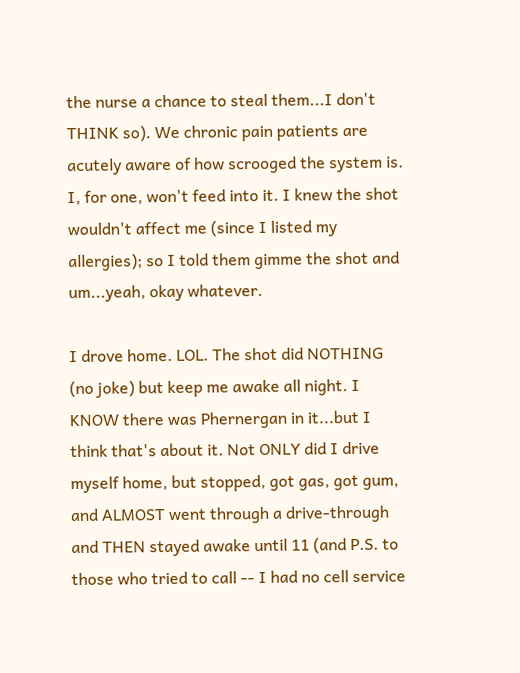the nurse a chance to steal them...I don't THINK so). We chronic pain patients are acutely aware of how scrooged the system is. I, for one, won't feed into it. I knew the shot wouldn't affect me (since I listed my allergies); so I told them gimme the shot and um...yeah, okay whatever.

I drove home. LOL. The shot did NOTHING (no joke) but keep me awake all night. I KNOW there was Phernergan in it...but I think that's about it. Not ONLY did I drive myself home, but stopped, got gas, got gum, and ALMOST went through a drive-through and THEN stayed awake until 11 (and P.S. to those who tried to call -- I had no cell service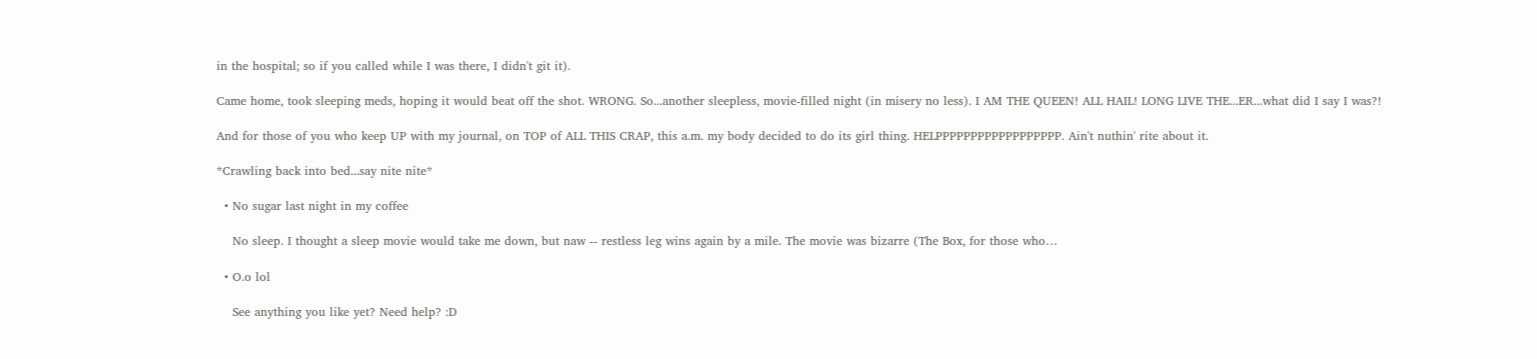in the hospital; so if you called while I was there, I didn't git it).

Came home, took sleeping meds, hoping it would beat off the shot. WRONG. So...another sleepless, movie-filled night (in misery no less). I AM THE QUEEN! ALL HAIL! LONG LIVE THE...ER...what did I say I was?!

And for those of you who keep UP with my journal, on TOP of ALL THIS CRAP, this a.m. my body decided to do its girl thing. HELPPPPPPPPPPPPPPPPPP. Ain't nuthin' rite about it.

*Crawling back into bed...say nite nite*

  • No sugar last night in my coffee

    No sleep. I thought a sleep movie would take me down, but naw -- restless leg wins again by a mile. The movie was bizarre (The Box, for those who…

  • O.o lol

    See anything you like yet? Need help? :D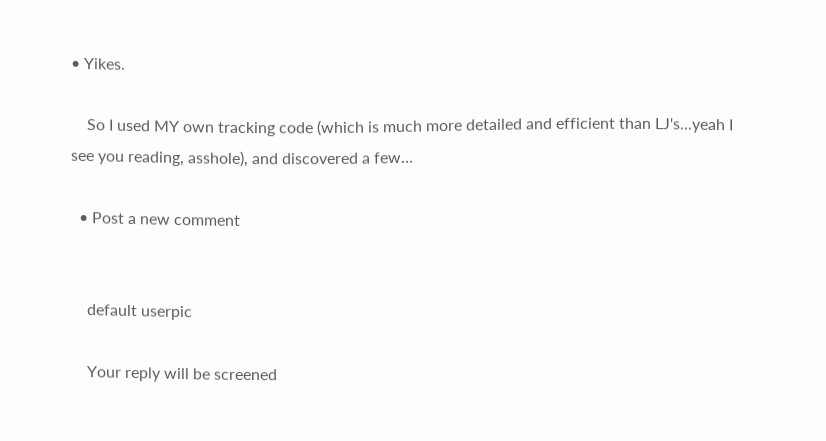• Yikes.

    So I used MY own tracking code (which is much more detailed and efficient than LJ's...yeah I see you reading, asshole), and discovered a few…

  • Post a new comment


    default userpic

    Your reply will be screened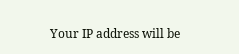Your IP address will be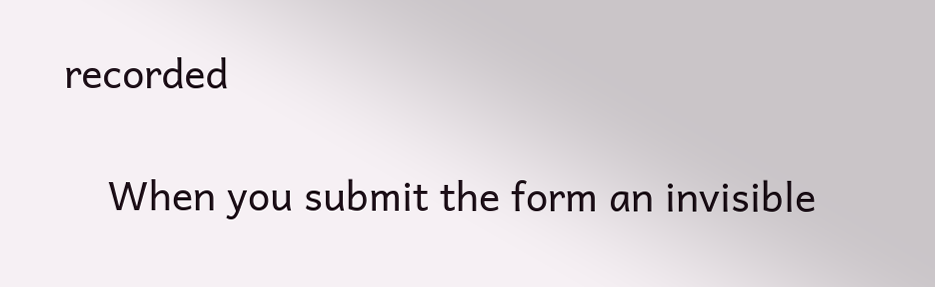recorded

    When you submit the form an invisible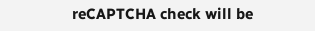reCAPTCHA check will be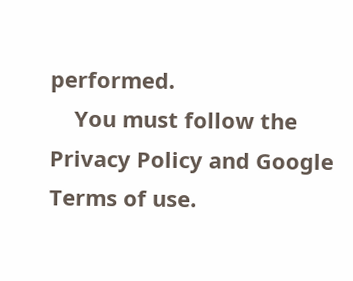performed.
    You must follow the Privacy Policy and Google Terms of use.